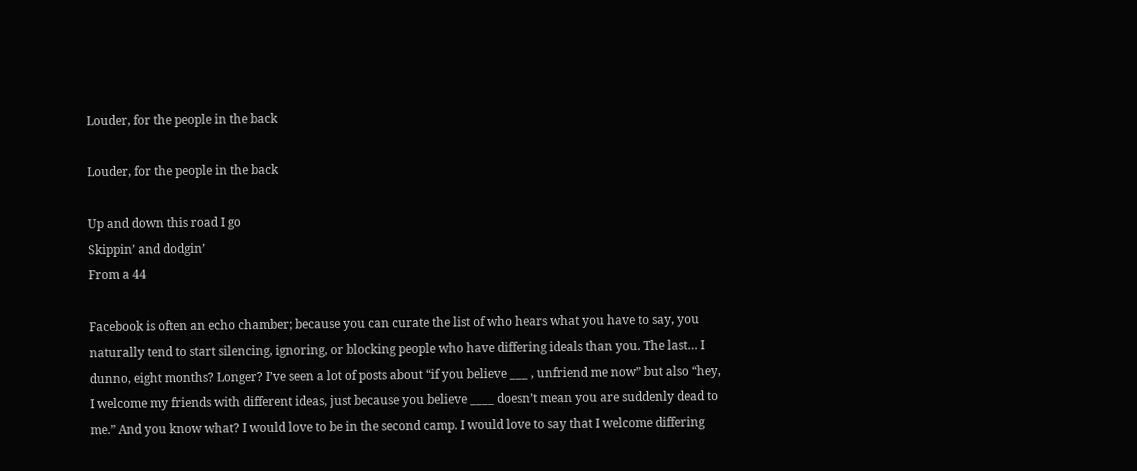Louder, for the people in the back

Louder, for the people in the back

Up and down this road I go
Skippin’ and dodgin’
From a 44

Facebook is often an echo chamber; because you can curate the list of who hears what you have to say, you naturally tend to start silencing, ignoring, or blocking people who have differing ideals than you. The last… I dunno, eight months? Longer? I’ve seen a lot of posts about “if you believe ___ , unfriend me now” but also “hey, I welcome my friends with different ideas, just because you believe ____ doesn’t mean you are suddenly dead to me.” And you know what? I would love to be in the second camp. I would love to say that I welcome differing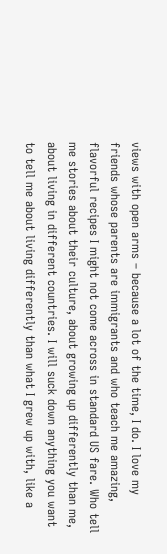views with open arms – because a lot of the time, I do. I love my friends whose parents are immigrants and who teach me amazing, flavorful recipes I might not come across in standard US fare. Who tell me stories about their culture, about growing up differently than me, about living in different countries. I will suck down anything you want to tell me about living differently than what I grew up with, like a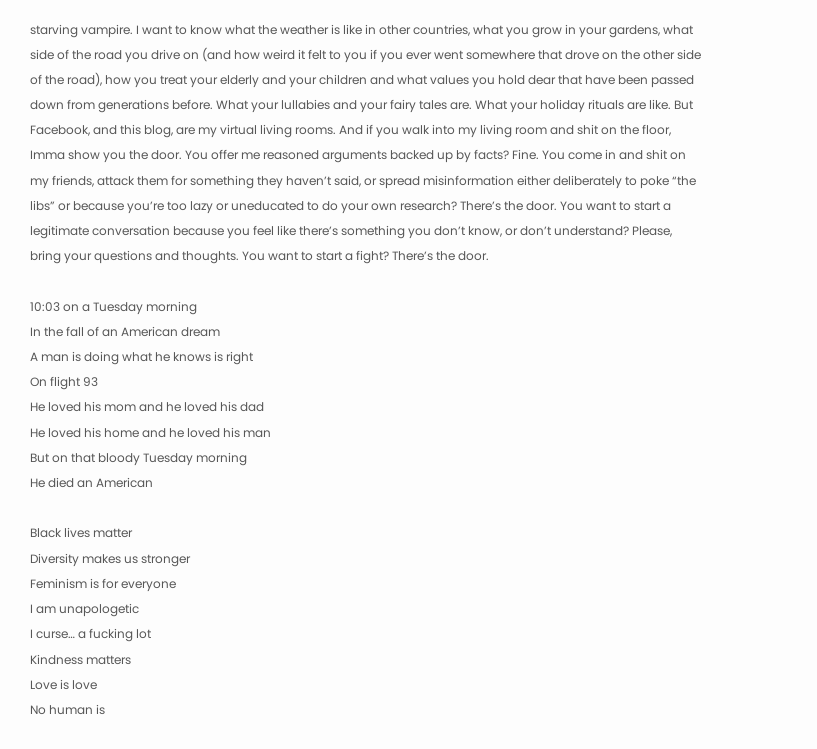starving vampire. I want to know what the weather is like in other countries, what you grow in your gardens, what side of the road you drive on (and how weird it felt to you if you ever went somewhere that drove on the other side of the road), how you treat your elderly and your children and what values you hold dear that have been passed down from generations before. What your lullabies and your fairy tales are. What your holiday rituals are like. But Facebook, and this blog, are my virtual living rooms. And if you walk into my living room and shit on the floor, Imma show you the door. You offer me reasoned arguments backed up by facts? Fine. You come in and shit on my friends, attack them for something they haven’t said, or spread misinformation either deliberately to poke “the libs” or because you’re too lazy or uneducated to do your own research? There’s the door. You want to start a legitimate conversation because you feel like there’s something you don’t know, or don’t understand? Please, bring your questions and thoughts. You want to start a fight? There’s the door.

10:03 on a Tuesday morning
In the fall of an American dream
A man is doing what he knows is right
On flight 93
He loved his mom and he loved his dad
He loved his home and he loved his man
But on that bloody Tuesday morning
He died an American

Black lives matter
Diversity makes us stronger
Feminism is for everyone
I am unapologetic
I curse… a fucking lot
Kindness matters
Love is love
No human is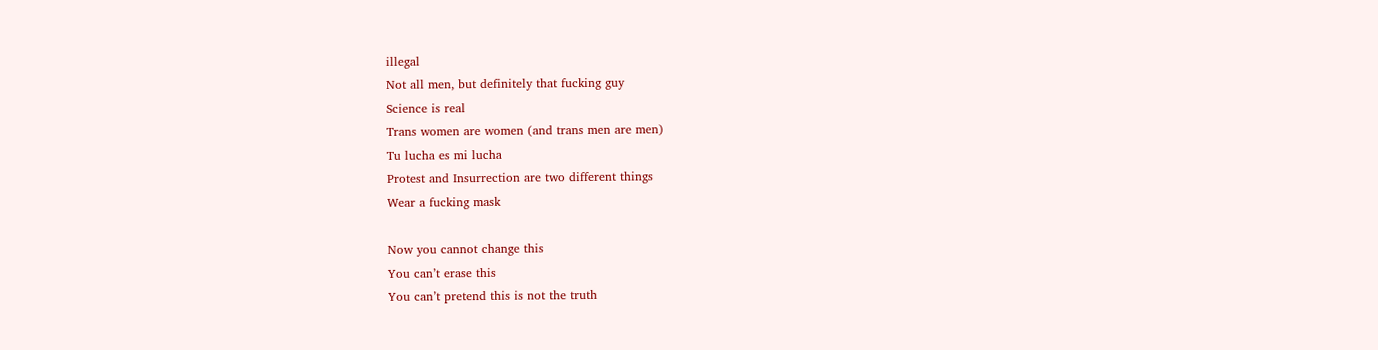illegal
Not all men, but definitely that fucking guy
Science is real
Trans women are women (and trans men are men)
Tu lucha es mi lucha
Protest and Insurrection are two different things
Wear a fucking mask

Now you cannot change this
You can’t erase this
You can’t pretend this is not the truth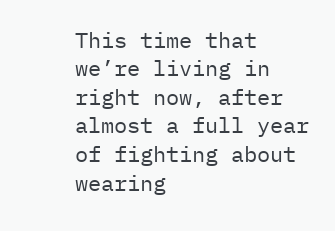This time that we’re living in right now, after almost a full year of fighting about wearing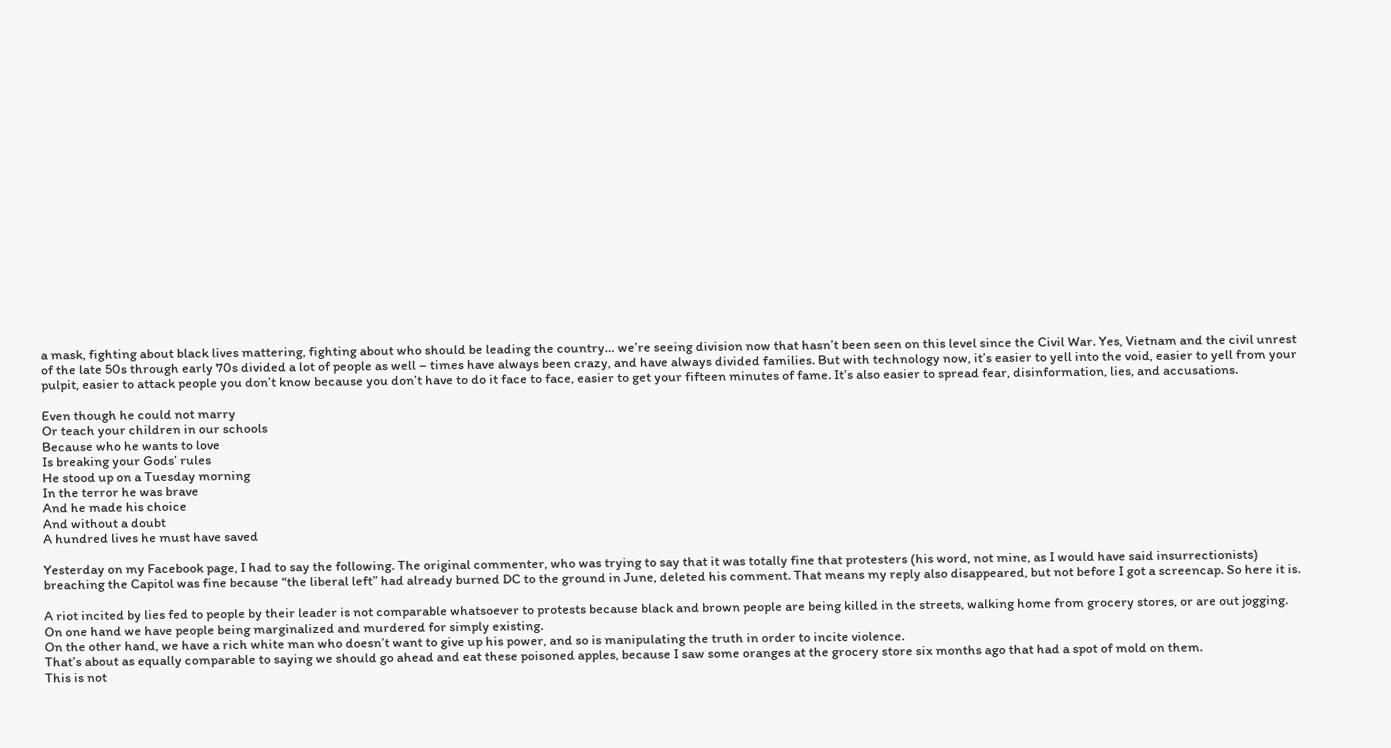a mask, fighting about black lives mattering, fighting about who should be leading the country… we’re seeing division now that hasn’t been seen on this level since the Civil War. Yes, Vietnam and the civil unrest of the late 50s through early 70s divided a lot of people as well – times have always been crazy, and have always divided families. But with technology now, it’s easier to yell into the void, easier to yell from your pulpit, easier to attack people you don’t know because you don’t have to do it face to face, easier to get your fifteen minutes of fame. It’s also easier to spread fear, disinformation, lies, and accusations.

Even though he could not marry
Or teach your children in our schools
Because who he wants to love
Is breaking your Gods’ rules
He stood up on a Tuesday morning
In the terror he was brave
And he made his choice
And without a doubt
A hundred lives he must have saved

Yesterday on my Facebook page, I had to say the following. The original commenter, who was trying to say that it was totally fine that protesters (his word, not mine, as I would have said insurrectionists) breaching the Capitol was fine because “the liberal left” had already burned DC to the ground in June, deleted his comment. That means my reply also disappeared, but not before I got a screencap. So here it is.

A riot incited by lies fed to people by their leader is not comparable whatsoever to protests because black and brown people are being killed in the streets, walking home from grocery stores, or are out jogging.
On one hand we have people being marginalized and murdered for simply existing.
On the other hand, we have a rich white man who doesn’t want to give up his power, and so is manipulating the truth in order to incite violence.
That’s about as equally comparable to saying we should go ahead and eat these poisoned apples, because I saw some oranges at the grocery store six months ago that had a spot of mold on them.
This is not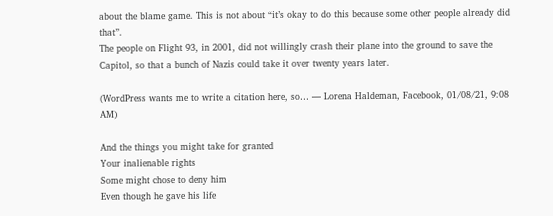about the blame game. This is not about “it’s okay to do this because some other people already did that”.
The people on Flight 93, in 2001, did not willingly crash their plane into the ground to save the Capitol, so that a bunch of Nazis could take it over twenty years later.

(WordPress wants me to write a citation here, so… — Lorena Haldeman, Facebook, 01/08/21, 9:08 AM)

And the things you might take for granted
Your inalienable rights
Some might chose to deny him
Even though he gave his life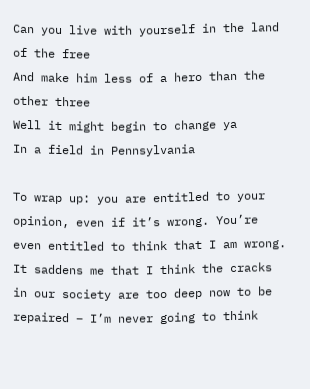Can you live with yourself in the land of the free
And make him less of a hero than the other three
Well it might begin to change ya
In a field in Pennsylvania

To wrap up: you are entitled to your opinion, even if it’s wrong. You’re even entitled to think that I am wrong. It saddens me that I think the cracks in our society are too deep now to be repaired – I’m never going to think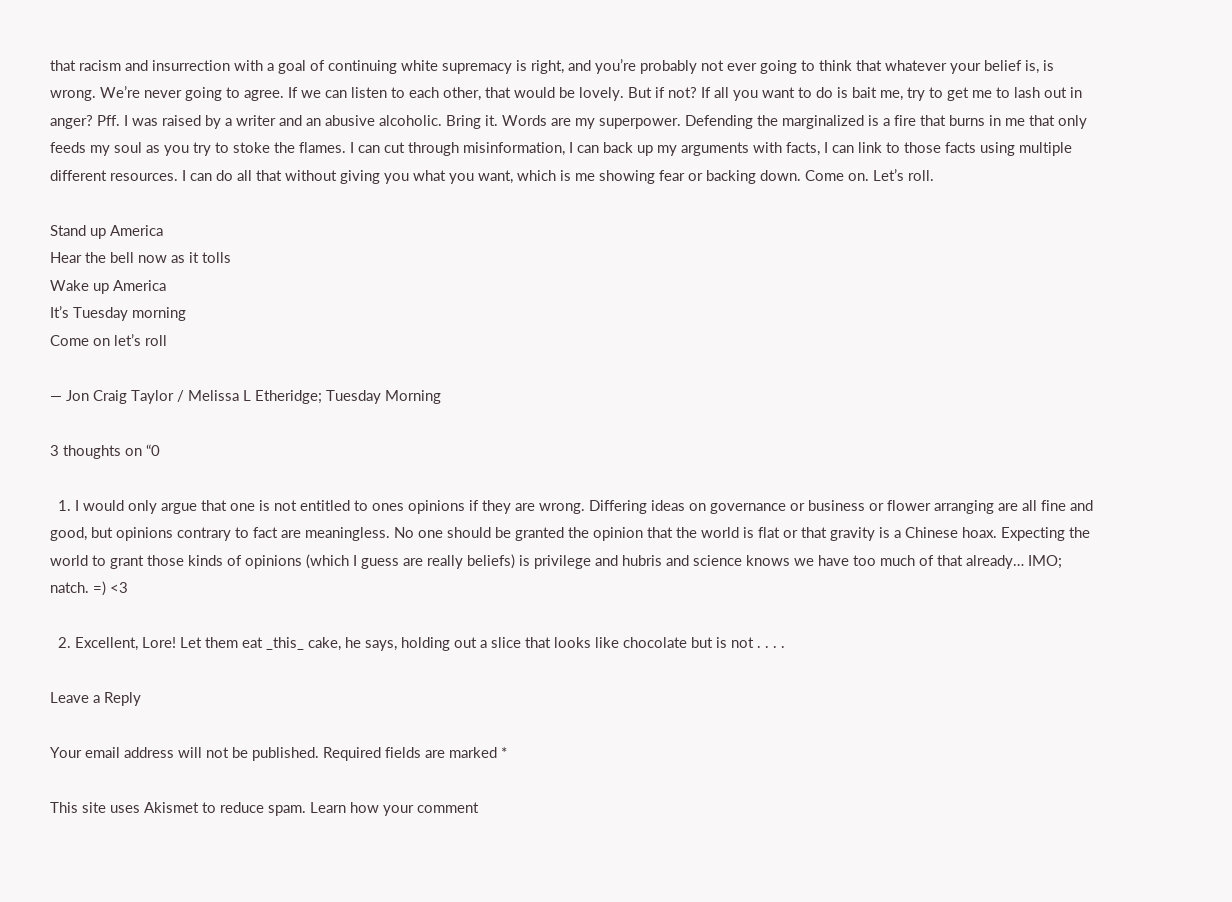that racism and insurrection with a goal of continuing white supremacy is right, and you’re probably not ever going to think that whatever your belief is, is wrong. We’re never going to agree. If we can listen to each other, that would be lovely. But if not? If all you want to do is bait me, try to get me to lash out in anger? Pff. I was raised by a writer and an abusive alcoholic. Bring it. Words are my superpower. Defending the marginalized is a fire that burns in me that only feeds my soul as you try to stoke the flames. I can cut through misinformation, I can back up my arguments with facts, I can link to those facts using multiple different resources. I can do all that without giving you what you want, which is me showing fear or backing down. Come on. Let’s roll.

Stand up America
Hear the bell now as it tolls
Wake up America
It’s Tuesday morning
Come on let’s roll

— Jon Craig Taylor / Melissa L Etheridge; Tuesday Morning

3 thoughts on “0

  1. I would only argue that one is not entitled to ones opinions if they are wrong. Differing ideas on governance or business or flower arranging are all fine and good, but opinions contrary to fact are meaningless. No one should be granted the opinion that the world is flat or that gravity is a Chinese hoax. Expecting the world to grant those kinds of opinions (which I guess are really beliefs) is privilege and hubris and science knows we have too much of that already… IMO; natch. =) <3

  2. Excellent, Lore! Let them eat _this_ cake, he says, holding out a slice that looks like chocolate but is not . . . .

Leave a Reply

Your email address will not be published. Required fields are marked *

This site uses Akismet to reduce spam. Learn how your comment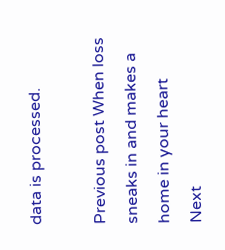data is processed.

Previous post When loss sneaks in and makes a home in your heart
Next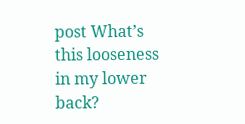post What’s this looseness in my lower back?